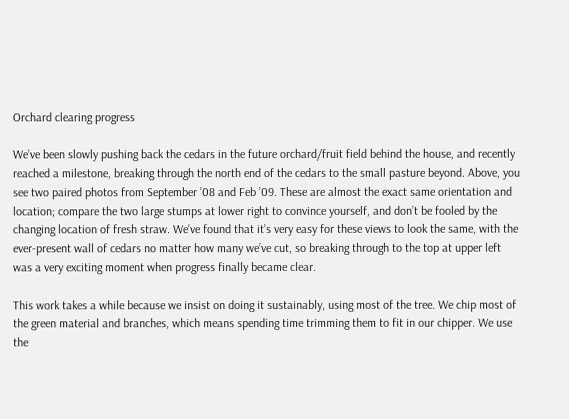Orchard clearing progress

We’ve been slowly pushing back the cedars in the future orchard/fruit field behind the house, and recently reached a milestone, breaking through the north end of the cedars to the small pasture beyond. Above, you see two paired photos from September ’08 and Feb ’09. These are almost the exact same orientation and location; compare the two large stumps at lower right to convince yourself, and don’t be fooled by the changing location of fresh straw. We’ve found that it’s very easy for these views to look the same, with the ever-present wall of cedars no matter how many we’ve cut, so breaking through to the top at upper left was a very exciting moment when progress finally became clear.

This work takes a while because we insist on doing it sustainably, using most of the tree. We chip most of the green material and branches, which means spending time trimming them to fit in our chipper. We use the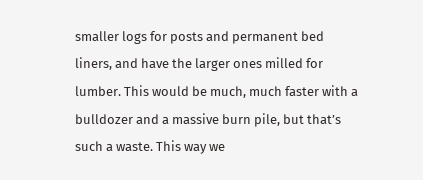smaller logs for posts and permanent bed liners, and have the larger ones milled for lumber. This would be much, much faster with a bulldozer and a massive burn pile, but that’s such a waste. This way we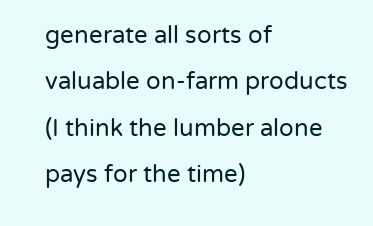generate all sorts of valuable on-farm products (I think the lumber alone pays for the time)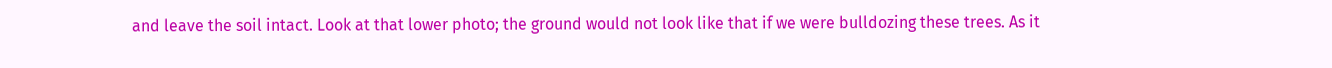and leave the soil intact. Look at that lower photo; the ground would not look like that if we were bulldozing these trees. As it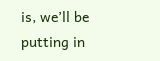is, we’ll be putting in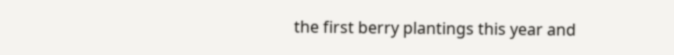the first berry plantings this year and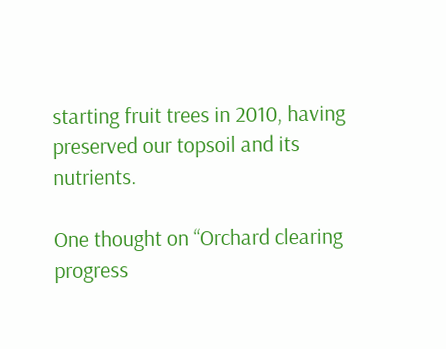starting fruit trees in 2010, having preserved our topsoil and its nutrients.

One thought on “Orchard clearing progress